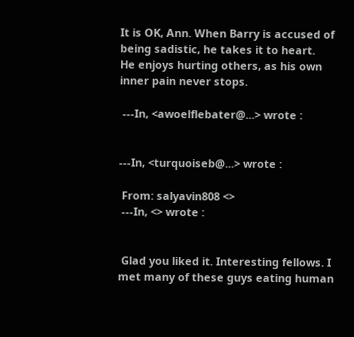It is OK, Ann. When Barry is accused of being sadistic, he takes it to heart.
He enjoys hurting others, as his own inner pain never stops.

 ---In, <awoelflebater@...> wrote :


---In, <turquoiseb@...> wrote :

 From: salyavin808 <>
 ---In, <> wrote :


 Glad you liked it. Interesting fellows. I met many of these guys eating human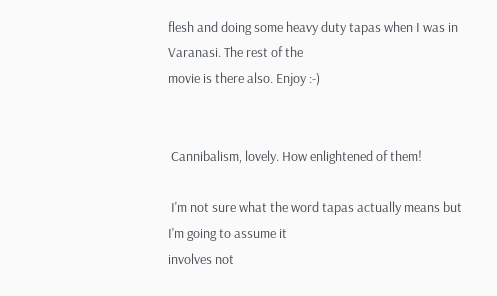flesh and doing some heavy duty tapas when I was in Varanasi. The rest of the
movie is there also. Enjoy :-)


 Cannibalism, lovely. How enlightened of them!

 I'm not sure what the word tapas actually means but I'm going to assume it
involves not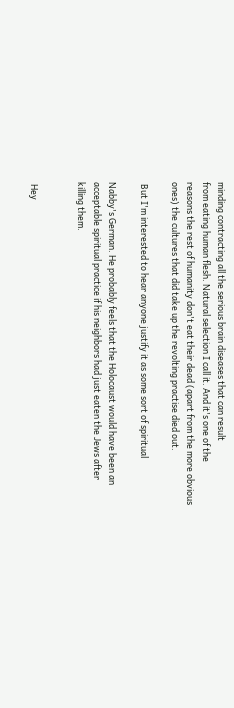minding contracting all the serious brain diseases that can result
from eating human flesh. Natural selection I call it. And it's one of the
reasons the rest of humanity don't eat their dead (apart from the more obvious
ones) the cultures that did take up the revolting practise died out.

 But I'm interested to hear anyone justify it as some sort of spiritual

Nabby's German. He probably feels that the Holocaust would have been an
acceptable spiritual practice if his neighbors had just eaten the Jews after
killing them.


 Hey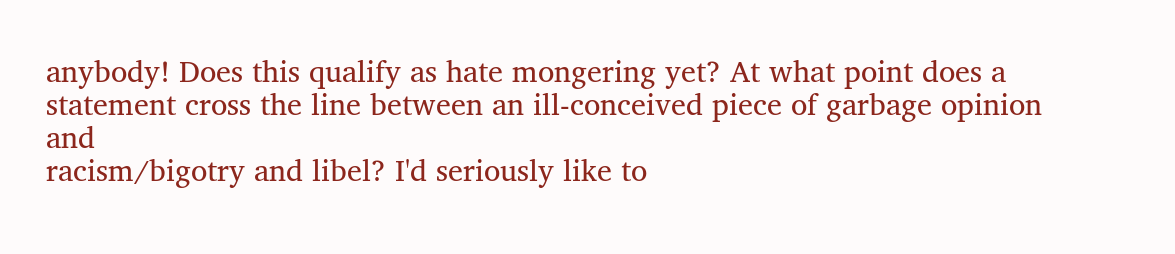anybody! Does this qualify as hate mongering yet? At what point does a
statement cross the line between an ill-conceived piece of garbage opinion and
racism/bigotry and libel? I'd seriously like to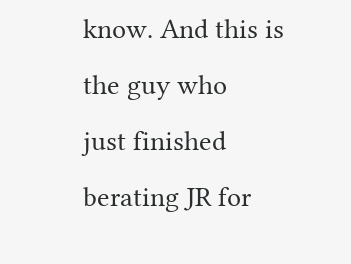know. And this is the guy who
just finished berating JR for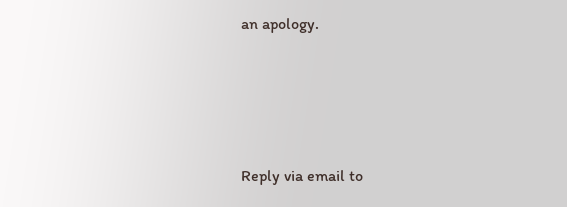an apology.




Reply via email to